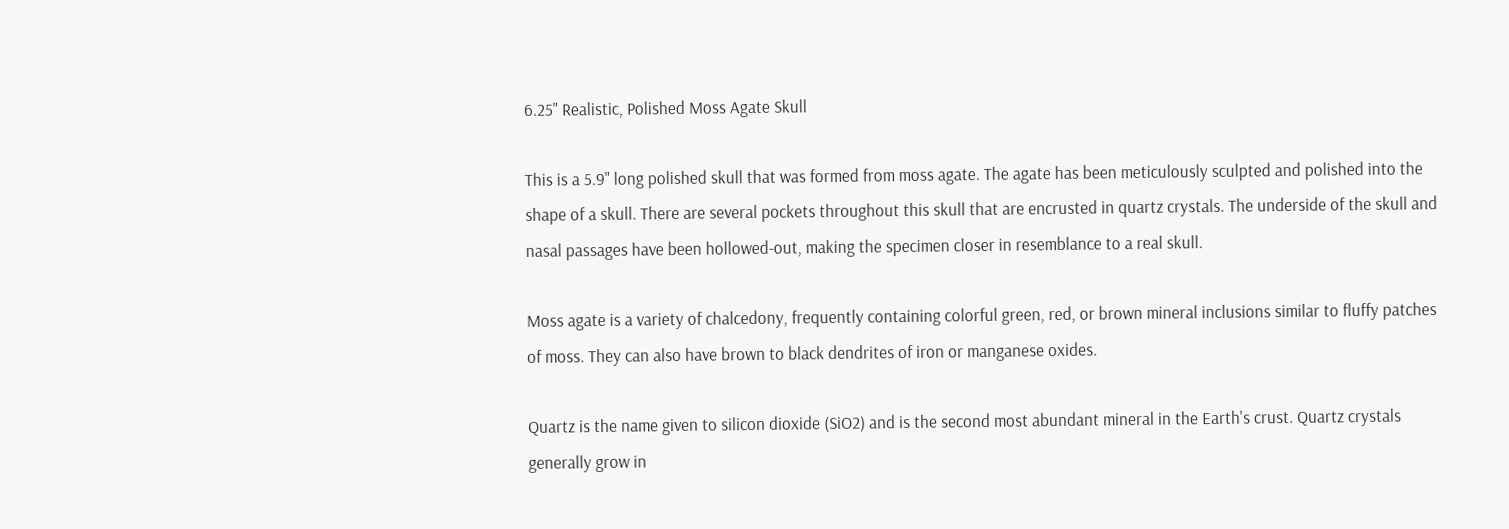6.25" Realistic, Polished Moss Agate Skull

This is a 5.9" long polished skull that was formed from moss agate. The agate has been meticulously sculpted and polished into the shape of a skull. There are several pockets throughout this skull that are encrusted in quartz crystals. The underside of the skull and nasal passages have been hollowed-out, making the specimen closer in resemblance to a real skull.

Moss agate is a variety of chalcedony, frequently containing colorful green, red, or brown mineral inclusions similar to fluffy patches of moss. They can also have brown to black dendrites of iron or manganese oxides.

Quartz is the name given to silicon dioxide (SiO2) and is the second most abundant mineral in the Earth's crust. Quartz crystals generally grow in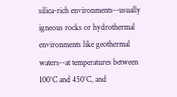silica-rich environments--usually igneous rocks or hydrothermal environments like geothermal waters--at temperatures between 100°C and 450°C, and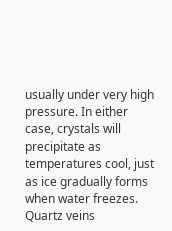usually under very high pressure. In either case, crystals will precipitate as temperatures cool, just as ice gradually forms when water freezes. Quartz veins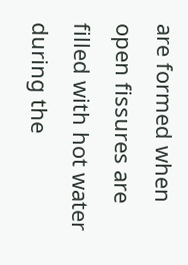are formed when open fissures are filled with hot water during the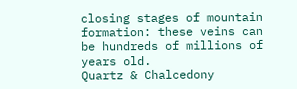closing stages of mountain formation: these veins can be hundreds of millions of years old.
Quartz & Chalcedony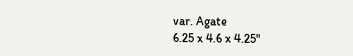var. Agate
6.25 x 4.6 x 4.25"